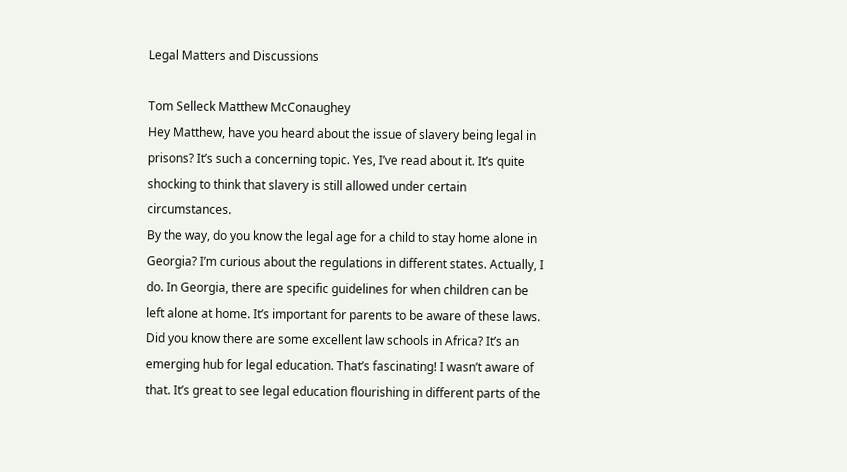Legal Matters and Discussions

Tom Selleck Matthew McConaughey
Hey Matthew, have you heard about the issue of slavery being legal in prisons? It’s such a concerning topic. Yes, I’ve read about it. It’s quite shocking to think that slavery is still allowed under certain circumstances.
By the way, do you know the legal age for a child to stay home alone in Georgia? I’m curious about the regulations in different states. Actually, I do. In Georgia, there are specific guidelines for when children can be left alone at home. It’s important for parents to be aware of these laws.
Did you know there are some excellent law schools in Africa? It’s an emerging hub for legal education. That’s fascinating! I wasn’t aware of that. It’s great to see legal education flourishing in different parts of the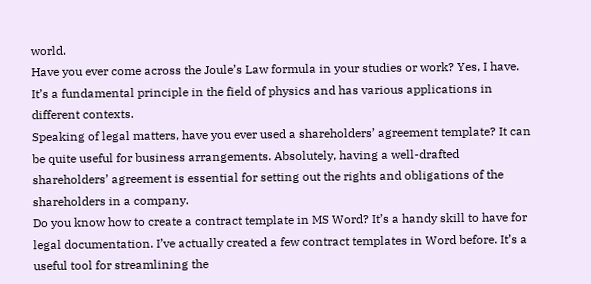world.
Have you ever come across the Joule’s Law formula in your studies or work? Yes, I have. It’s a fundamental principle in the field of physics and has various applications in different contexts.
Speaking of legal matters, have you ever used a shareholders’ agreement template? It can be quite useful for business arrangements. Absolutely, having a well-drafted shareholders’ agreement is essential for setting out the rights and obligations of the shareholders in a company.
Do you know how to create a contract template in MS Word? It’s a handy skill to have for legal documentation. I’ve actually created a few contract templates in Word before. It’s a useful tool for streamlining the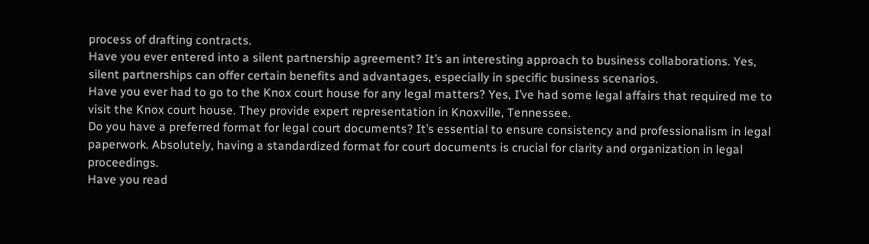process of drafting contracts.
Have you ever entered into a silent partnership agreement? It’s an interesting approach to business collaborations. Yes, silent partnerships can offer certain benefits and advantages, especially in specific business scenarios.
Have you ever had to go to the Knox court house for any legal matters? Yes, I’ve had some legal affairs that required me to visit the Knox court house. They provide expert representation in Knoxville, Tennessee.
Do you have a preferred format for legal court documents? It’s essential to ensure consistency and professionalism in legal paperwork. Absolutely, having a standardized format for court documents is crucial for clarity and organization in legal proceedings.
Have you read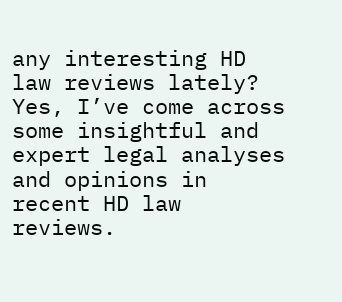any interesting HD law reviews lately? Yes, I’ve come across some insightful and expert legal analyses and opinions in recent HD law reviews.